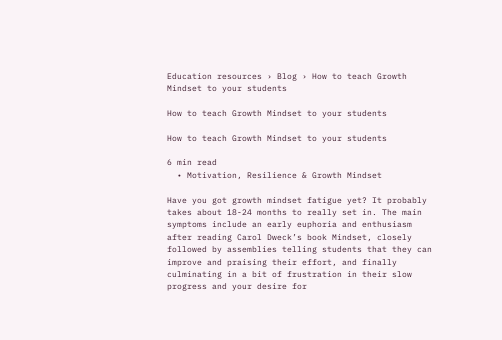Education resources › Blog › How to teach Growth Mindset to your students

How to teach Growth Mindset to your students

How to teach Growth Mindset to your students

6 min read
  • Motivation, Resilience & Growth Mindset

Have you got growth mindset fatigue yet? It probably takes about 18-24 months to really set in. The main symptoms include an early euphoria and enthusiasm after reading Carol Dweck’s book Mindset, closely followed by assemblies telling students that they can improve and praising their effort, and finally culminating in a bit of frustration in their slow progress and your desire for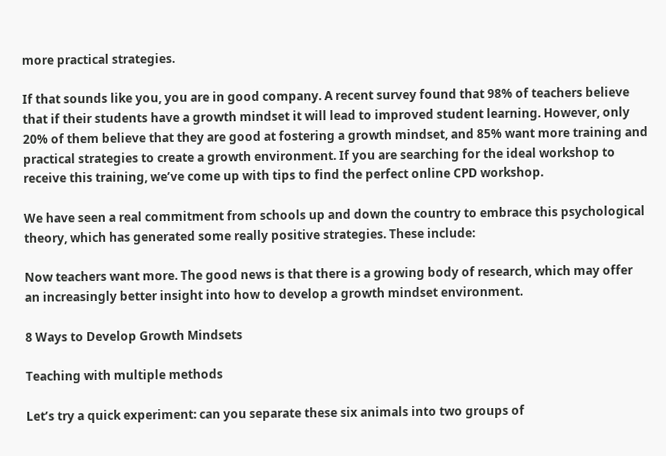more practical strategies.

If that sounds like you, you are in good company. A recent survey found that 98% of teachers believe that if their students have a growth mindset it will lead to improved student learning. However, only 20% of them believe that they are good at fostering a growth mindset, and 85% want more training and practical strategies to create a growth environment. If you are searching for the ideal workshop to receive this training, we’ve come up with tips to find the perfect online CPD workshop.

We have seen a real commitment from schools up and down the country to embrace this psychological theory, which has generated some really positive strategies. These include:

Now teachers want more. The good news is that there is a growing body of research, which may offer an increasingly better insight into how to develop a growth mindset environment.

8 Ways to Develop Growth Mindsets

Teaching with multiple methods

Let’s try a quick experiment: can you separate these six animals into two groups of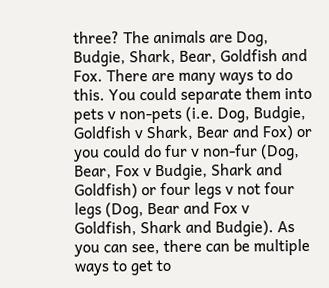three? The animals are Dog, Budgie, Shark, Bear, Goldfish and Fox. There are many ways to do this. You could separate them into pets v non-pets (i.e. Dog, Budgie, Goldfish v Shark, Bear and Fox) or you could do fur v non-fur (Dog, Bear, Fox v Budgie, Shark and Goldfish) or four legs v not four legs (Dog, Bear and Fox v Goldfish, Shark and Budgie). As you can see, there can be multiple ways to get to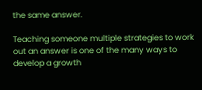the same answer.

Teaching someone multiple strategies to work out an answer is one of the many ways to develop a growth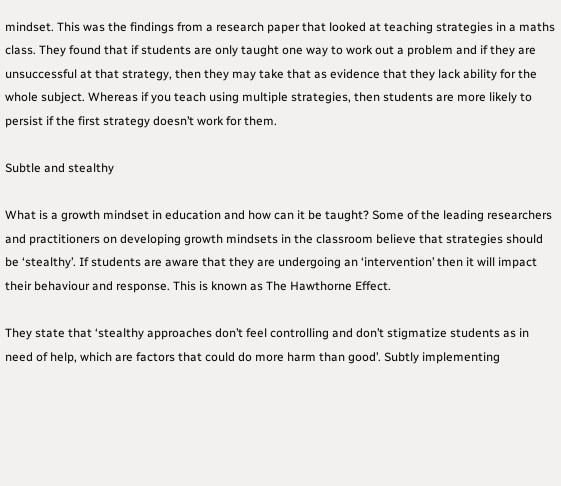mindset. This was the findings from a research paper that looked at teaching strategies in a maths class. They found that if students are only taught one way to work out a problem and if they are unsuccessful at that strategy, then they may take that as evidence that they lack ability for the whole subject. Whereas if you teach using multiple strategies, then students are more likely to persist if the first strategy doesn’t work for them.

Subtle and stealthy

What is a growth mindset in education and how can it be taught? Some of the leading researchers and practitioners on developing growth mindsets in the classroom believe that strategies should be ‘stealthy’. If students are aware that they are undergoing an ‘intervention’ then it will impact their behaviour and response. This is known as The Hawthorne Effect.

They state that ‘stealthy approaches don’t feel controlling and don’t stigmatize students as in need of help, which are factors that could do more harm than good’. Subtly implementing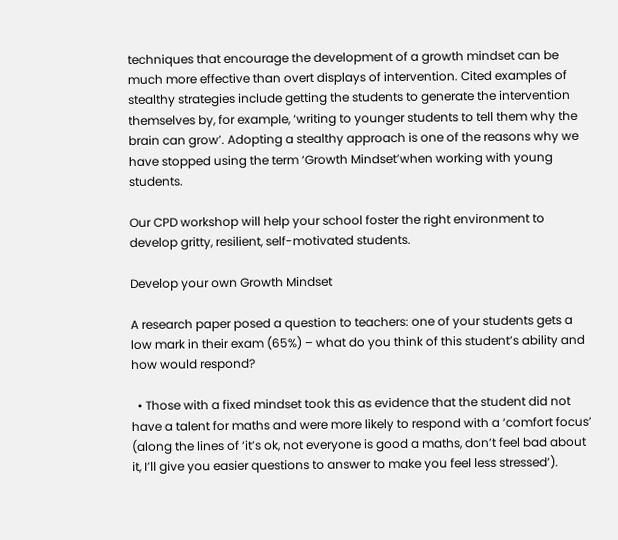techniques that encourage the development of a growth mindset can be much more effective than overt displays of intervention. Cited examples of stealthy strategies include getting the students to generate the intervention themselves by, for example, ‘writing to younger students to tell them why the brain can grow’. Adopting a stealthy approach is one of the reasons why we have stopped using the term ‘Growth Mindset’when working with young students.

Our CPD workshop will help your school foster the right environment to develop gritty, resilient, self-motivated students.

Develop your own Growth Mindset

A research paper posed a question to teachers: one of your students gets a low mark in their exam (65%) – what do you think of this student’s ability and how would respond?

  • Those with a fixed mindset took this as evidence that the student did not have a talent for maths and were more likely to respond with a ‘comfort focus’ (along the lines of ‘it’s ok, not everyone is good a maths, don’t feel bad about it, I’ll give you easier questions to answer to make you feel less stressed’).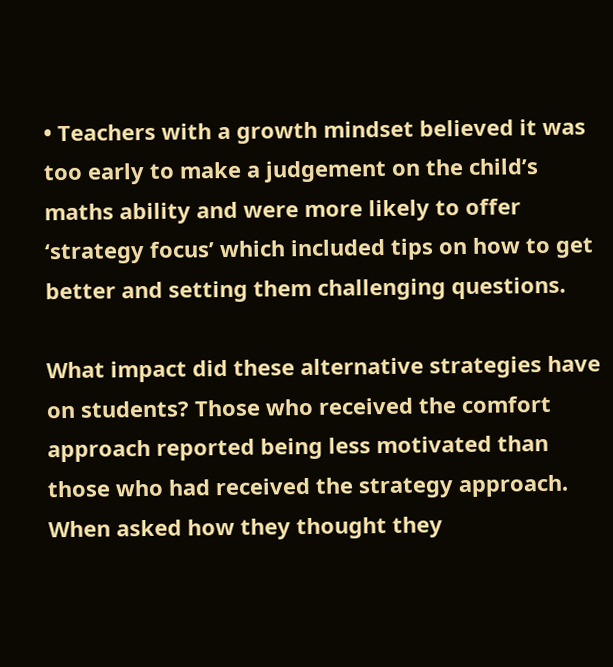• Teachers with a growth mindset believed it was too early to make a judgement on the child’s maths ability and were more likely to offer ‘strategy focus’ which included tips on how to get better and setting them challenging questions.

What impact did these alternative strategies have on students? Those who received the comfort approach reported being less motivated than those who had received the strategy approach. When asked how they thought they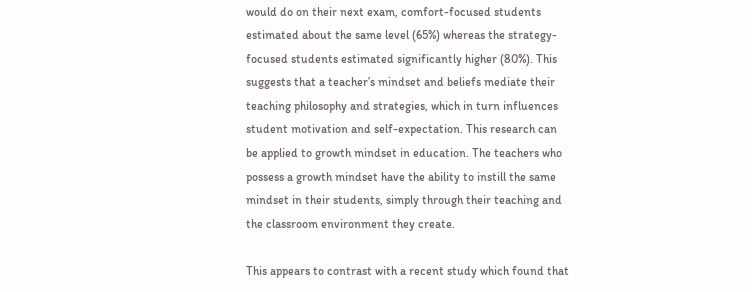would do on their next exam, comfort-focused students estimated about the same level (65%) whereas the strategy-focused students estimated significantly higher (80%). This suggests that a teacher’s mindset and beliefs mediate their teaching philosophy and strategies, which in turn influences student motivation and self-expectation. This research can be applied to growth mindset in education. The teachers who possess a growth mindset have the ability to instill the same mindset in their students, simply through their teaching and the classroom environment they create.

This appears to contrast with a recent study which found that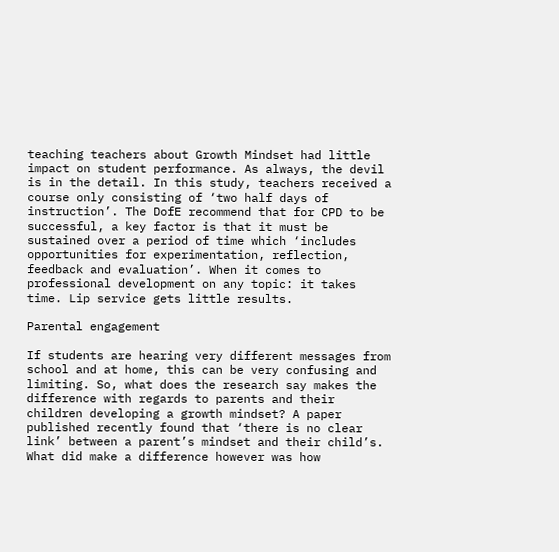teaching teachers about Growth Mindset had little impact on student performance. As always, the devil is in the detail. In this study, teachers received a course only consisting of ‘two half days of instruction’. The DofE recommend that for CPD to be successful, a key factor is that it must be sustained over a period of time which ‘includes opportunities for experimentation, reflection, feedback and evaluation’. When it comes to professional development on any topic: it takes time. Lip service gets little results.

Parental engagement

If students are hearing very different messages from school and at home, this can be very confusing and limiting. So, what does the research say makes the difference with regards to parents and their children developing a growth mindset? A paper published recently found that ‘there is no clear link’ between a parent’s mindset and their child’s. What did make a difference however was how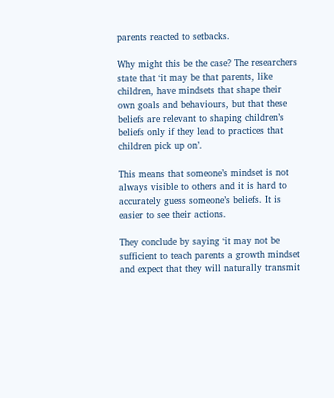parents reacted to setbacks.

Why might this be the case? The researchers state that ‘it may be that parents, like children, have mindsets that shape their own goals and behaviours, but that these beliefs are relevant to shaping children’s beliefs only if they lead to practices that children pick up on’.

This means that someone’s mindset is not always visible to others and it is hard to accurately guess someone’s beliefs. It is easier to see their actions.

They conclude by saying ‘it may not be sufficient to teach parents a growth mindset and expect that they will naturally transmit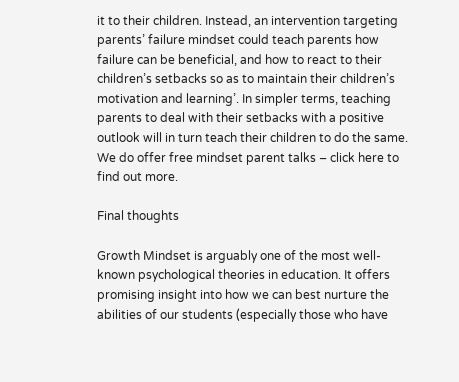it to their children. Instead, an intervention targeting parents’ failure mindset could teach parents how failure can be beneficial, and how to react to their children’s setbacks so as to maintain their children’s motivation and learning’. In simpler terms, teaching parents to deal with their setbacks with a positive outlook will in turn teach their children to do the same. We do offer free mindset parent talks – click here to find out more.

Final thoughts

Growth Mindset is arguably one of the most well-known psychological theories in education. It offers promising insight into how we can best nurture the abilities of our students (especially those who have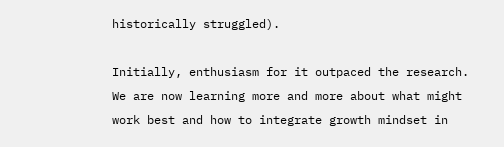historically struggled).

Initially, enthusiasm for it outpaced the research. We are now learning more and more about what might work best and how to integrate growth mindset in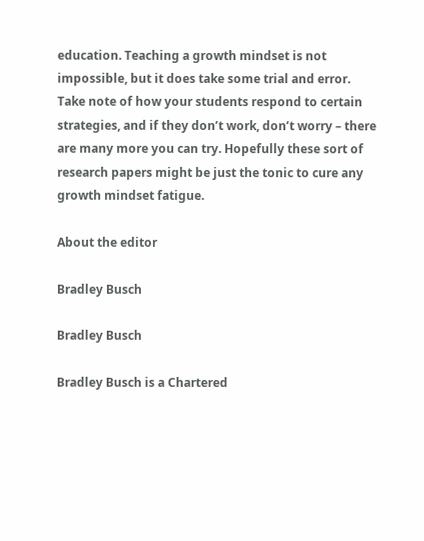education. Teaching a growth mindset is not impossible, but it does take some trial and error. Take note of how your students respond to certain strategies, and if they don’t work, don’t worry – there are many more you can try. Hopefully these sort of research papers might be just the tonic to cure any growth mindset fatigue.

About the editor

Bradley Busch

Bradley Busch

Bradley Busch is a Chartered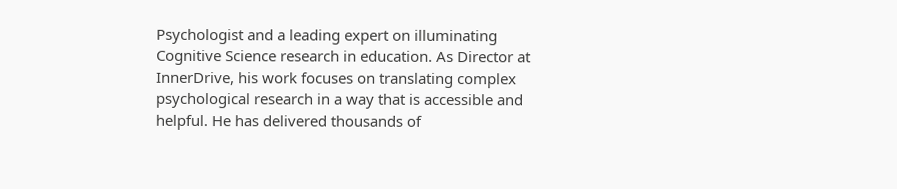Psychologist and a leading expert on illuminating Cognitive Science research in education. As Director at InnerDrive, his work focuses on translating complex psychological research in a way that is accessible and helpful. He has delivered thousands of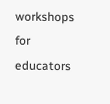workshops for educators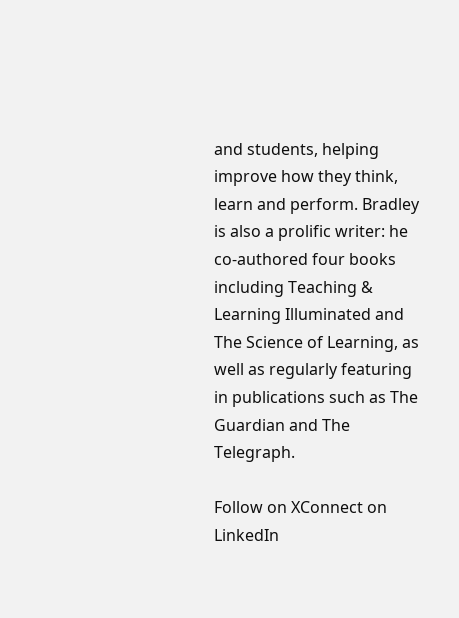and students, helping improve how they think, learn and perform. Bradley is also a prolific writer: he co-authored four books including Teaching & Learning Illuminated and The Science of Learning, as well as regularly featuring in publications such as The Guardian and The Telegraph.

Follow on XConnect on LinkedIn